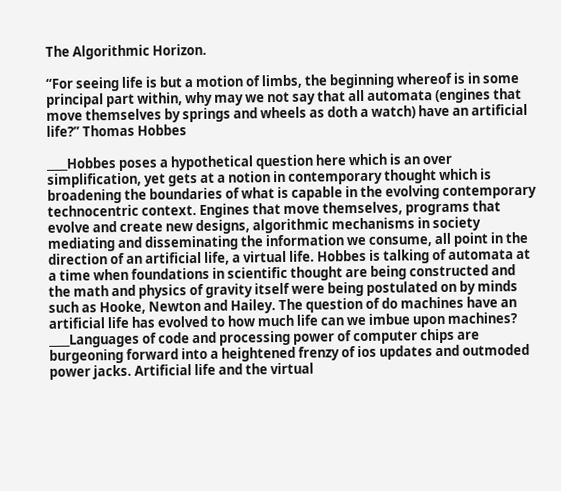The Algorithmic Horizon.

“For seeing life is but a motion of limbs, the beginning whereof is in some principal part within, why may we not say that all automata (engines that move themselves by springs and wheels as doth a watch) have an artificial life?” Thomas Hobbes

____Hobbes poses a hypothetical question here which is an over simplification, yet gets at a notion in contemporary thought which is broadening the boundaries of what is capable in the evolving contemporary technocentric context. Engines that move themselves, programs that evolve and create new designs, algorithmic mechanisms in society mediating and disseminating the information we consume, all point in the direction of an artificial life, a virtual life. Hobbes is talking of automata at a time when foundations in scientific thought are being constructed and the math and physics of gravity itself were being postulated on by minds such as Hooke, Newton and Hailey. The question of do machines have an artificial life has evolved to how much life can we imbue upon machines?
____Languages of code and processing power of computer chips are burgeoning forward into a heightened frenzy of ios updates and outmoded power jacks. Artificial life and the virtual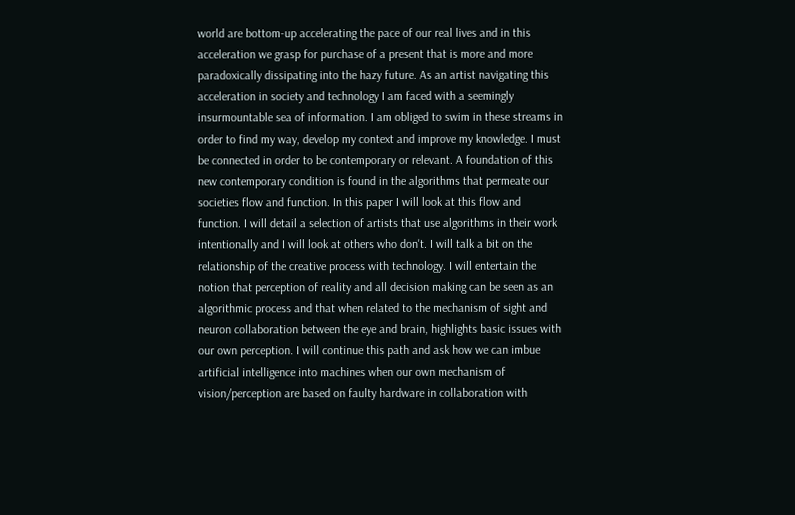world are bottom-up accelerating the pace of our real lives and in this acceleration we grasp for purchase of a present that is more and more paradoxically dissipating into the hazy future. As an artist navigating this acceleration in society and technology I am faced with a seemingly insurmountable sea of information. I am obliged to swim in these streams in order to find my way, develop my context and improve my knowledge. I must be connected in order to be contemporary or relevant. A foundation of this new contemporary condition is found in the algorithms that permeate our societies flow and function. In this paper I will look at this flow and function. I will detail a selection of artists that use algorithms in their work intentionally and I will look at others who don't. I will talk a bit on the relationship of the creative process with technology. I will entertain the notion that perception of reality and all decision making can be seen as an algorithmic process and that when related to the mechanism of sight and neuron collaboration between the eye and brain, highlights basic issues with our own perception. I will continue this path and ask how we can imbue artificial intelligence into machines when our own mechanism of vision/perception are based on faulty hardware in collaboration with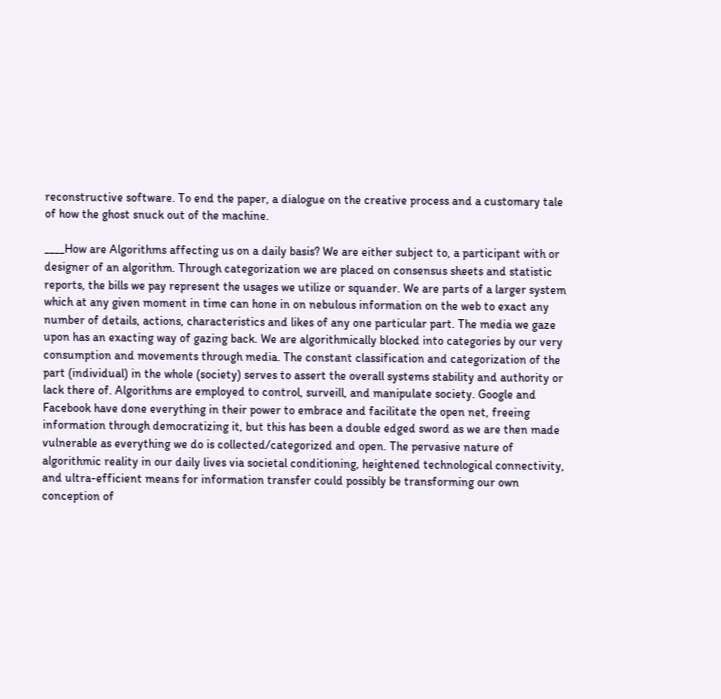reconstructive software. To end the paper, a dialogue on the creative process and a customary tale of how the ghost snuck out of the machine.

____How are Algorithms affecting us on a daily basis? We are either subject to, a participant with or designer of an algorithm. Through categorization we are placed on consensus sheets and statistic reports, the bills we pay represent the usages we utilize or squander. We are parts of a larger system which at any given moment in time can hone in on nebulous information on the web to exact any number of details, actions, characteristics and likes of any one particular part. The media we gaze upon has an exacting way of gazing back. We are algorithmically blocked into categories by our very consumption and movements through media. The constant classification and categorization of the part (individual) in the whole (society) serves to assert the overall systems stability and authority or lack there of. Algorithms are employed to control, surveill, and manipulate society. Google and Facebook have done everything in their power to embrace and facilitate the open net, freeing information through democratizing it, but this has been a double edged sword as we are then made vulnerable as everything we do is collected/categorized and open. The pervasive nature of algorithmic reality in our daily lives via societal conditioning, heightened technological connectivity, and ultra-efficient means for information transfer could possibly be transforming our own conception of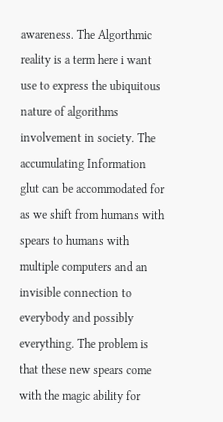awareness. The Algorthmic reality is a term here i want use to express the ubiquitous nature of algorithms involvement in society. The accumulating Information glut can be accommodated for as we shift from humans with spears to humans with multiple computers and an invisible connection to everybody and possibly everything. The problem is that these new spears come with the magic ability for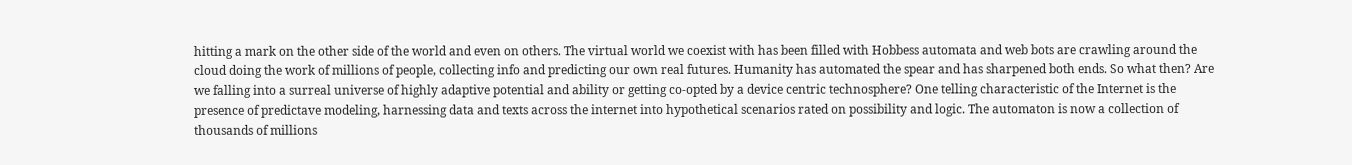hitting a mark on the other side of the world and even on others. The virtual world we coexist with has been filled with Hobbess automata and web bots are crawling around the cloud doing the work of millions of people, collecting info and predicting our own real futures. Humanity has automated the spear and has sharpened both ends. So what then? Are we falling into a surreal universe of highly adaptive potential and ability or getting co-opted by a device centric technosphere? One telling characteristic of the Internet is the presence of predictave modeling, harnessing data and texts across the internet into hypothetical scenarios rated on possibility and logic. The automaton is now a collection of thousands of millions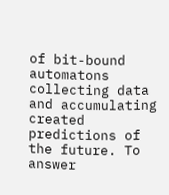of bit-bound automatons collecting data and accumulating created predictions of the future. To answer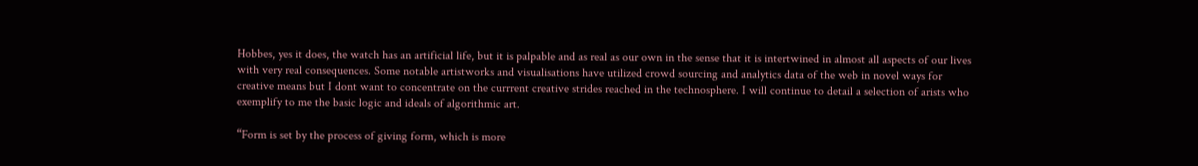Hobbes, yes it does, the watch has an artificial life, but it is palpable and as real as our own in the sense that it is intertwined in almost all aspects of our lives with very real consequences. Some notable artistworks and visualisations have utilized crowd sourcing and analytics data of the web in novel ways for creative means but I dont want to concentrate on the currrent creative strides reached in the technosphere. I will continue to detail a selection of arists who exemplify to me the basic logic and ideals of algorithmic art.

“Form is set by the process of giving form, which is more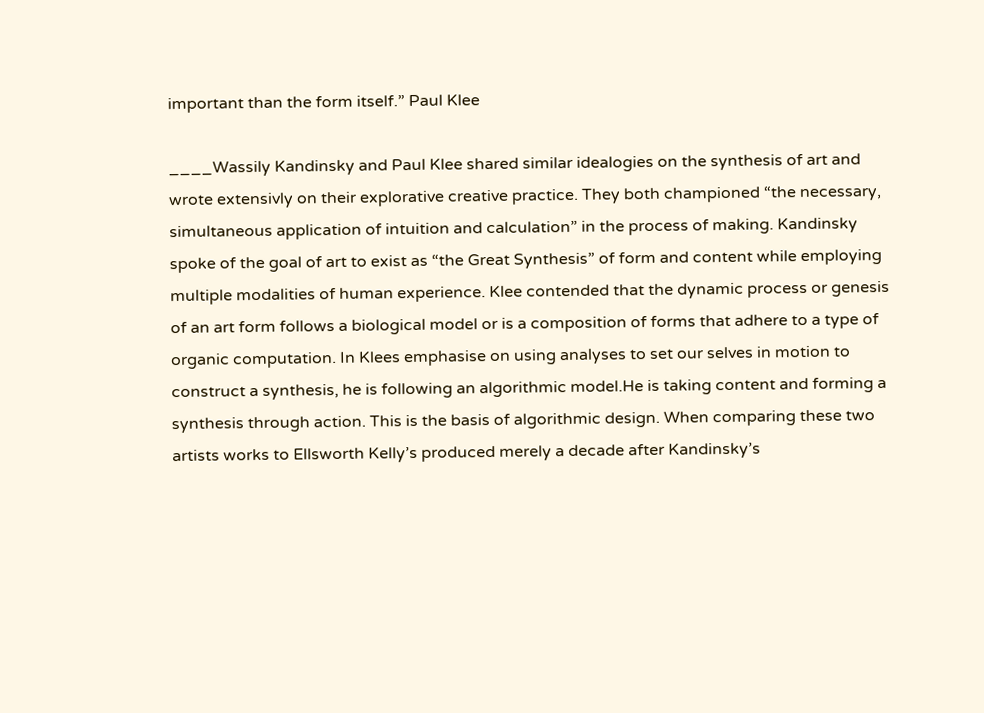important than the form itself.” Paul Klee

____Wassily Kandinsky and Paul Klee shared similar idealogies on the synthesis of art and wrote extensivly on their explorative creative practice. They both championed “the necessary, simultaneous application of intuition and calculation” in the process of making. Kandinsky spoke of the goal of art to exist as “the Great Synthesis” of form and content while employing multiple modalities of human experience. Klee contended that the dynamic process or genesis of an art form follows a biological model or is a composition of forms that adhere to a type of organic computation. In Klees emphasise on using analyses to set our selves in motion to construct a synthesis, he is following an algorithmic model.He is taking content and forming a synthesis through action. This is the basis of algorithmic design. When comparing these two artists works to Ellsworth Kelly’s produced merely a decade after Kandinsky’s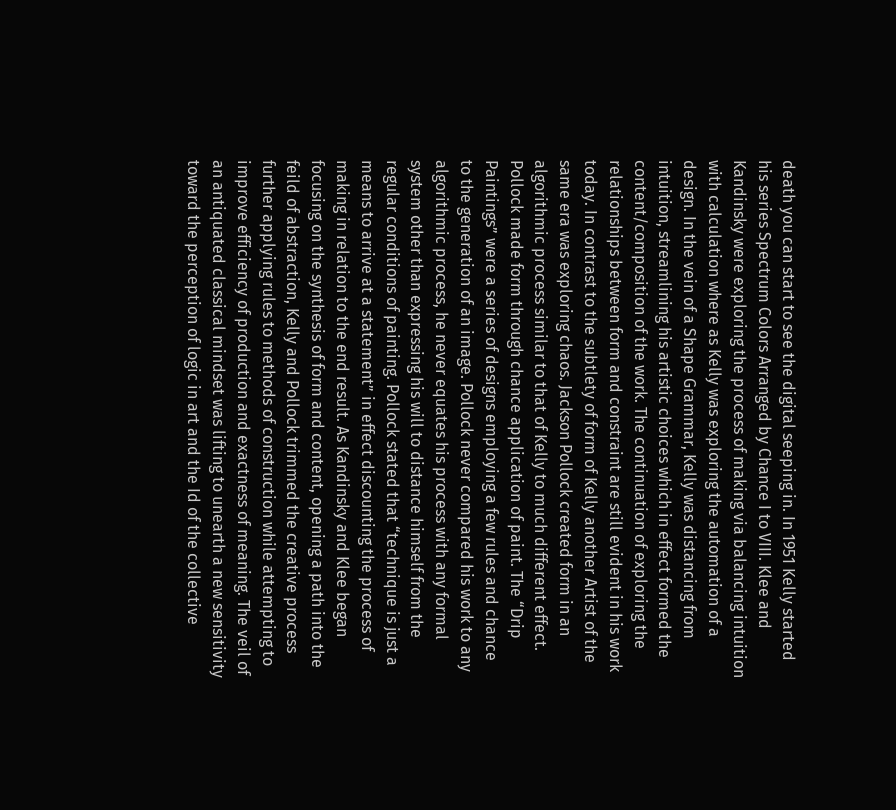death you can start to see the digital seeping in. In 1951 Kelly started his series Spectrum Colors Arranged by Chance I to VIII. Klee and Kandinsky were exploring the process of making via balancing intuition with calculation where as Kelly was exploring the automation of a design. In the vein of a Shape Grammar, Kelly was distancing from intuition, streamlining his artistic choices which in effect formed the content/composition of the work. The continuation of exploring the relationships between form and constraint are still evident in his work today. In contrast to the subtlety of form of Kelly another Artist of the same era was exploring chaos. Jackson Pollock created form in an algorithmic process similar to that of Kelly to much different effect. Pollock made form through chance application of paint. The “Drip Paintings” were a series of designs employing a few rules and chance to the generation of an image. Pollock never compared his work to any algorithmic process, he never equates his process with any formal system other than expressing his will to distance himself from the regular conditions of painting. Pollock stated that “technique is just a means to arrive at a statement” in effect discounting the process of making in relation to the end result. As Kandinsky and Klee began focusing on the synthesis of form and content, opening a path into the feild of abstraction, Kelly and Pollock trimmed the creative process further applying rules to methods of construction while attempting to improve efficiency of production and exactness of meaning. The veil of an antiquated classical mindset was lifting to unearth a new sensitivity toward the perception of logic in art and the Id of the collective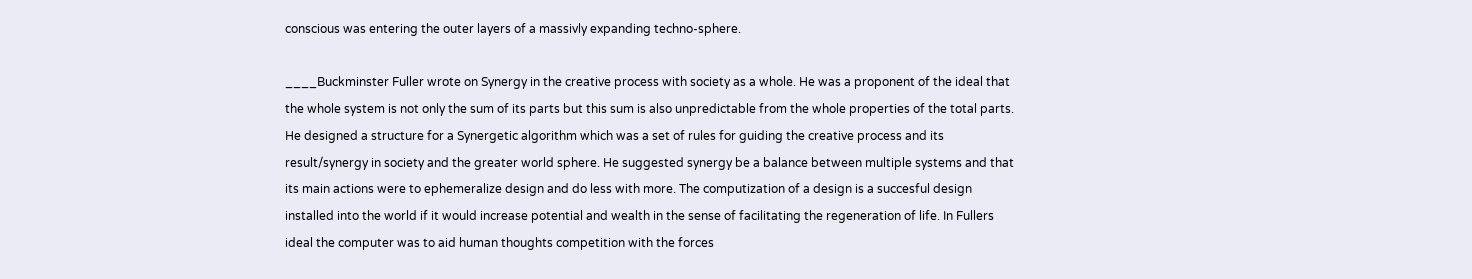conscious was entering the outer layers of a massivly expanding techno-sphere.

____Buckminster Fuller wrote on Synergy in the creative process with society as a whole. He was a proponent of the ideal that the whole system is not only the sum of its parts but this sum is also unpredictable from the whole properties of the total parts. He designed a structure for a Synergetic algorithm which was a set of rules for guiding the creative process and its result/synergy in society and the greater world sphere. He suggested synergy be a balance between multiple systems and that its main actions were to ephemeralize design and do less with more. The computization of a design is a succesful design installed into the world if it would increase potential and wealth in the sense of facilitating the regeneration of life. In Fullers ideal the computer was to aid human thoughts competition with the forces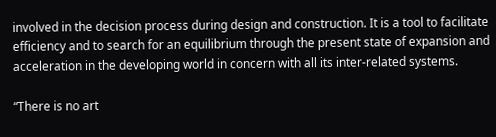involved in the decision process during design and construction. It is a tool to facilitate efficiency and to search for an equilibrium through the present state of expansion and acceleration in the developing world in concern with all its inter-related systems.

“There is no art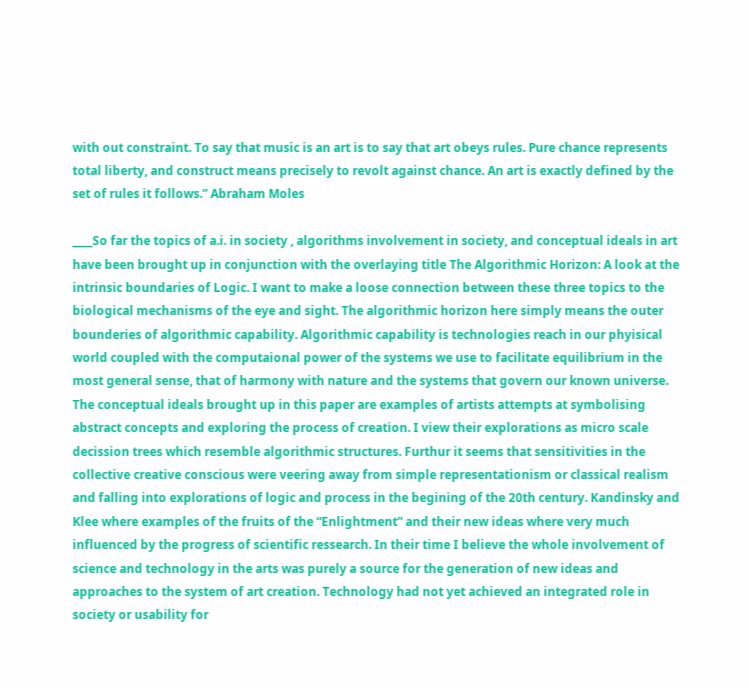with out constraint. To say that music is an art is to say that art obeys rules. Pure chance represents total liberty, and construct means precisely to revolt against chance. An art is exactly defined by the set of rules it follows.” Abraham Moles

____So far the topics of a.i. in society , algorithms involvement in society, and conceptual ideals in art have been brought up in conjunction with the overlaying title The Algorithmic Horizon: A look at the intrinsic boundaries of Logic. I want to make a loose connection between these three topics to the biological mechanisms of the eye and sight. The algorithmic horizon here simply means the outer bounderies of algorithmic capability. Algorithmic capability is technologies reach in our phyisical world coupled with the computaional power of the systems we use to facilitate equilibrium in the most general sense, that of harmony with nature and the systems that govern our known universe. The conceptual ideals brought up in this paper are examples of artists attempts at symbolising abstract concepts and exploring the process of creation. I view their explorations as micro scale decission trees which resemble algorithmic structures. Furthur it seems that sensitivities in the collective creative conscious were veering away from simple representationism or classical realism and falling into explorations of logic and process in the begining of the 20th century. Kandinsky and Klee where examples of the fruits of the “Enlightment” and their new ideas where very much influenced by the progress of scientific ressearch. In their time I believe the whole involvement of science and technology in the arts was purely a source for the generation of new ideas and approaches to the system of art creation. Technology had not yet achieved an integrated role in society or usability for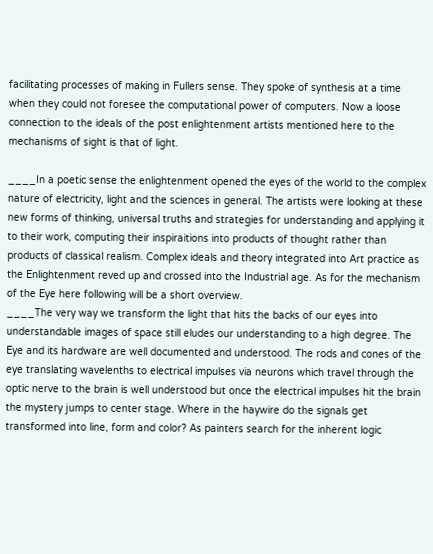facilitating processes of making in Fullers sense. They spoke of synthesis at a time when they could not foresee the computational power of computers. Now a loose connection to the ideals of the post enlightenment artists mentioned here to the mechanisms of sight is that of light.

____In a poetic sense the enlightenment opened the eyes of the world to the complex nature of electricity, light and the sciences in general. The artists were looking at these new forms of thinking, universal truths and strategies for understanding and applying it to their work, computing their inspiraitions into products of thought rather than products of classical realism. Complex ideals and theory integrated into Art practice as the Enlightenment reved up and crossed into the Industrial age. As for the mechanism of the Eye here following will be a short overview.
____The very way we transform the light that hits the backs of our eyes into understandable images of space still eludes our understanding to a high degree. The Eye and its hardware are well documented and understood. The rods and cones of the eye translating wavelenths to electrical impulses via neurons which travel through the optic nerve to the brain is well understood but once the electrical impulses hit the brain the mystery jumps to center stage. Where in the haywire do the signals get transformed into line, form and color? As painters search for the inherent logic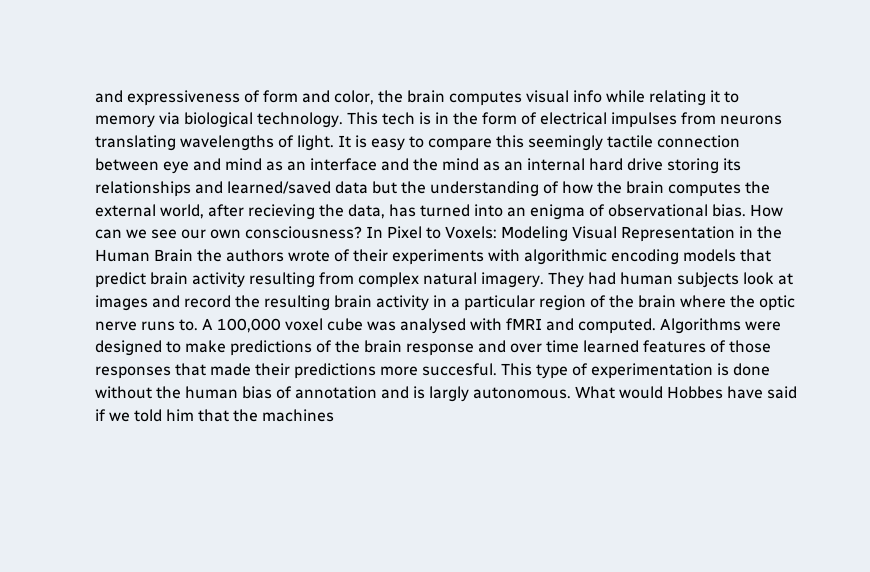and expressiveness of form and color, the brain computes visual info while relating it to memory via biological technology. This tech is in the form of electrical impulses from neurons translating wavelengths of light. It is easy to compare this seemingly tactile connection between eye and mind as an interface and the mind as an internal hard drive storing its relationships and learned/saved data but the understanding of how the brain computes the external world, after recieving the data, has turned into an enigma of observational bias. How can we see our own consciousness? In Pixel to Voxels: Modeling Visual Representation in the Human Brain the authors wrote of their experiments with algorithmic encoding models that predict brain activity resulting from complex natural imagery. They had human subjects look at images and record the resulting brain activity in a particular region of the brain where the optic nerve runs to. A 100,000 voxel cube was analysed with fMRI and computed. Algorithms were designed to make predictions of the brain response and over time learned features of those responses that made their predictions more succesful. This type of experimentation is done without the human bias of annotation and is largly autonomous. What would Hobbes have said if we told him that the machines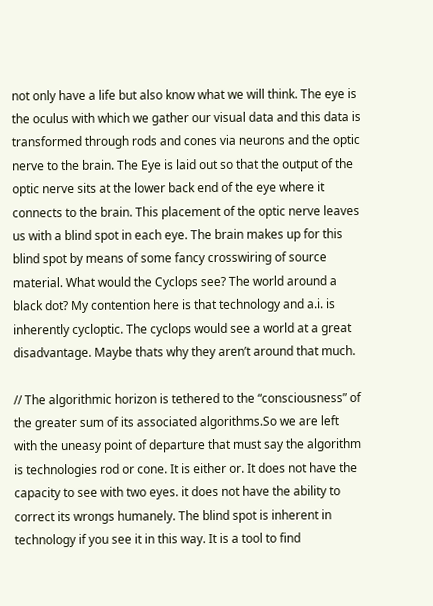not only have a life but also know what we will think. The eye is the oculus with which we gather our visual data and this data is transformed through rods and cones via neurons and the optic nerve to the brain. The Eye is laid out so that the output of the optic nerve sits at the lower back end of the eye where it connects to the brain. This placement of the optic nerve leaves us with a blind spot in each eye. The brain makes up for this blind spot by means of some fancy crosswiring of source material. What would the Cyclops see? The world around a black dot? My contention here is that technology and a.i. is inherently cycloptic. The cyclops would see a world at a great disadvantage. Maybe thats why they aren’t around that much.

// The algorithmic horizon is tethered to the “consciousness” of the greater sum of its associated algorithms.So we are left with the uneasy point of departure that must say the algorithm is technologies rod or cone. It is either or. It does not have the capacity to see with two eyes. it does not have the ability to correct its wrongs humanely. The blind spot is inherent in technology if you see it in this way. It is a tool to find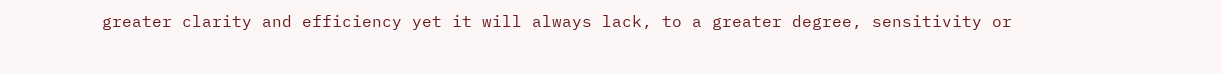greater clarity and efficiency yet it will always lack, to a greater degree, sensitivity or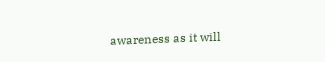awareness as it will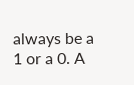always be a 1 or a 0. A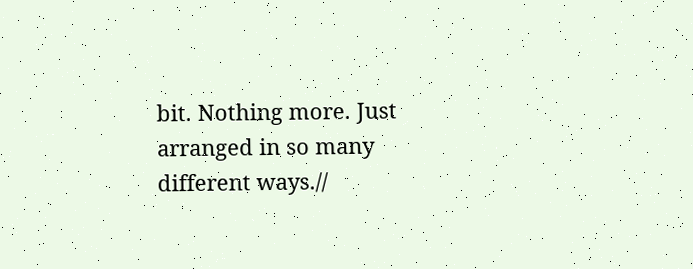bit. Nothing more. Just arranged in so many different ways.//